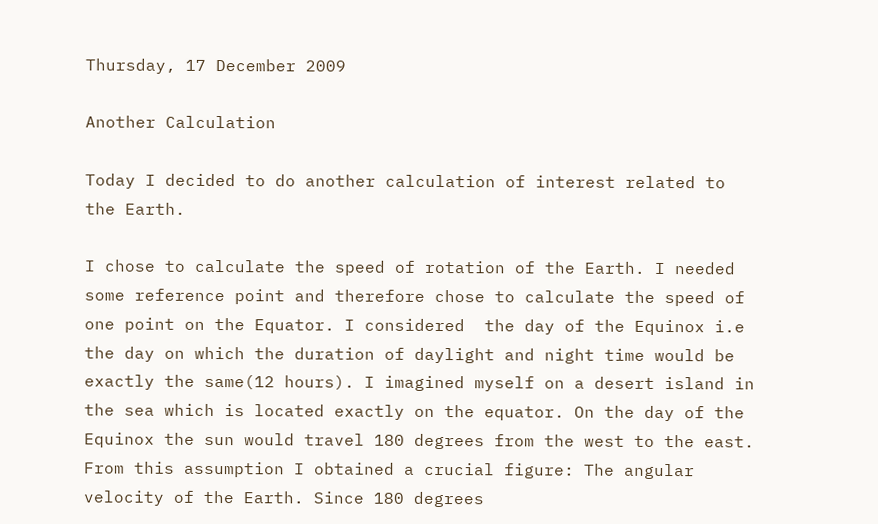Thursday, 17 December 2009

Another Calculation

Today I decided to do another calculation of interest related to the Earth.

I chose to calculate the speed of rotation of the Earth. I needed some reference point and therefore chose to calculate the speed of one point on the Equator. I considered  the day of the Equinox i.e the day on which the duration of daylight and night time would be exactly the same(12 hours). I imagined myself on a desert island in the sea which is located exactly on the equator. On the day of the Equinox the sun would travel 180 degrees from the west to the east. From this assumption I obtained a crucial figure: The angular velocity of the Earth. Since 180 degrees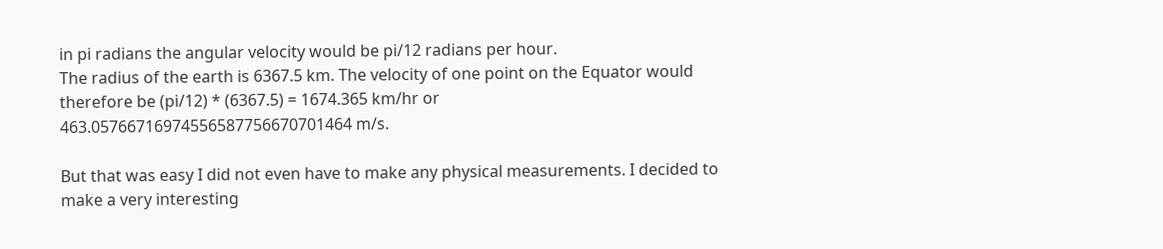in pi radians the angular velocity would be pi/12 radians per hour.
The radius of the earth is 6367.5 km. The velocity of one point on the Equator would therefore be (pi/12) * (6367.5) = 1674.365 km/hr or 463.05766716974556587756670701464 m/s.

But that was easy I did not even have to make any physical measurements. I decided to make a very interesting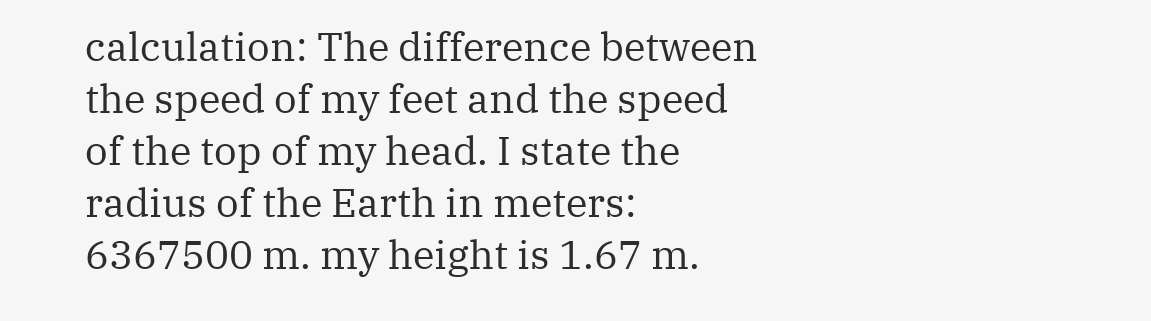calculation: The difference between the speed of my feet and the speed of the top of my head. I state the radius of the Earth in meters: 6367500 m. my height is 1.67 m.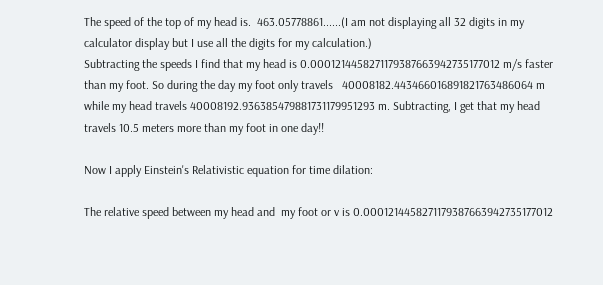The speed of the top of my head is.  463.05778861......(I am not displaying all 32 digits in my calculator display but I use all the digits for my calculation.)
Subtracting the speeds I find that my head is 0.0001214458271179387663942735177012 m/s faster than my foot. So during the day my foot only travels   40008182.443466016891821763486064 m while my head travels 40008192.936385479881731179951293 m. Subtracting, I get that my head travels 10.5 meters more than my foot in one day!!

Now I apply Einstein's Relativistic equation for time dilation:

The relative speed between my head and  my foot or v is 0.0001214458271179387663942735177012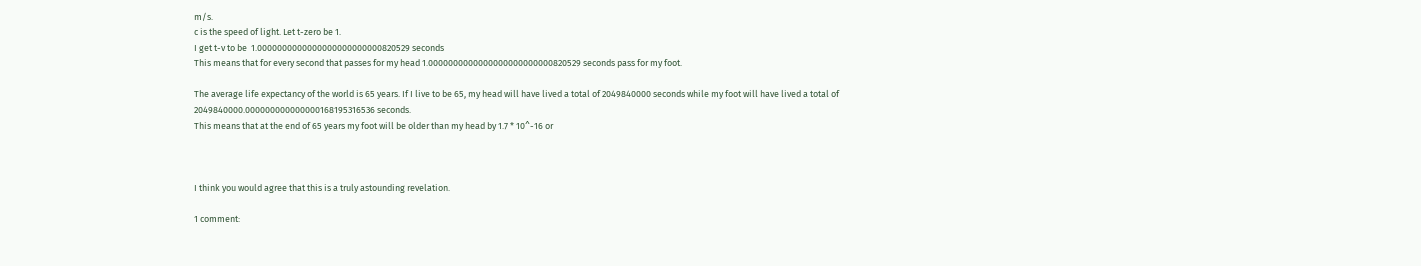m/s.
c is the speed of light. Let t-zero be 1.
I get t-v to be  1.0000000000000000000000000820529 seconds
This means that for every second that passes for my head 1.0000000000000000000000000820529 seconds pass for my foot.

The average life expectancy of the world is 65 years. If I live to be 65, my head will have lived a total of 2049840000 seconds while my foot will have lived a total of 2049840000.000000000000000168195316536 seconds.
This means that at the end of 65 years my foot will be older than my head by 1.7 * 10^-16 or



I think you would agree that this is a truly astounding revelation.

1 comment: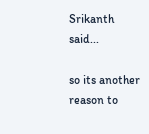Srikanth said...

so its another reason to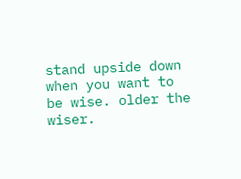stand upside down when you want to be wise. older the wiser.